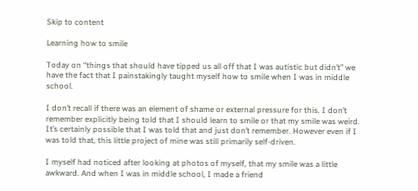Skip to content

Learning how to smile

Today on “things that should have tipped us all off that I was autistic but didn’t” we have the fact that I painstakingly taught myself how to smile when I was in middle school.

I don’t recall if there was an element of shame or external pressure for this. I don’t remember explicitly being told that I should learn to smile or that my smile was weird. It’s certainly possible that I was told that and just don’t remember. However even if I was told that, this little project of mine was still primarily self-driven.

I myself had noticed after looking at photos of myself, that my smile was a little awkward. And when I was in middle school, I made a friend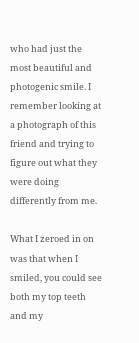who had just the most beautiful and photogenic smile. I remember looking at a photograph of this friend and trying to figure out what they were doing differently from me.

What I zeroed in on was that when I smiled, you could see both my top teeth and my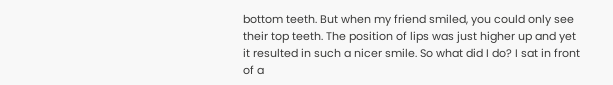bottom teeth. But when my friend smiled, you could only see their top teeth. The position of lips was just higher up and yet it resulted in such a nicer smile. So what did I do? I sat in front of a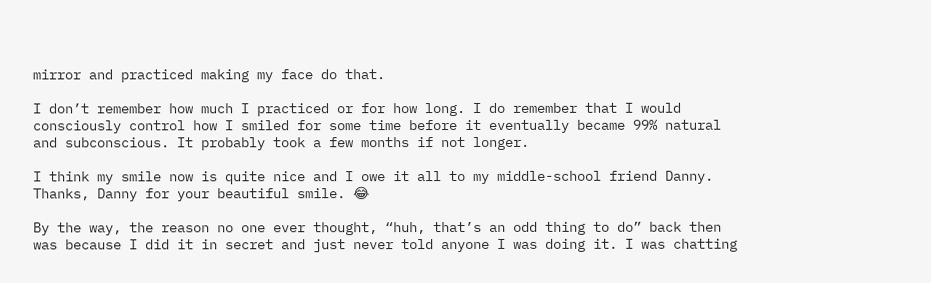mirror and practiced making my face do that.

I don’t remember how much I practiced or for how long. I do remember that I would consciously control how I smiled for some time before it eventually became 99% natural and subconscious. It probably took a few months if not longer.

I think my smile now is quite nice and I owe it all to my middle-school friend Danny. Thanks, Danny for your beautiful smile. 😂

By the way, the reason no one ever thought, “huh, that’s an odd thing to do” back then was because I did it in secret and just never told anyone I was doing it. I was chatting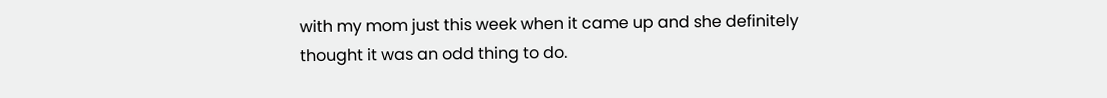with my mom just this week when it came up and she definitely thought it was an odd thing to do.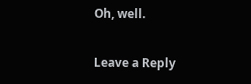Oh, well.

Leave a Reply